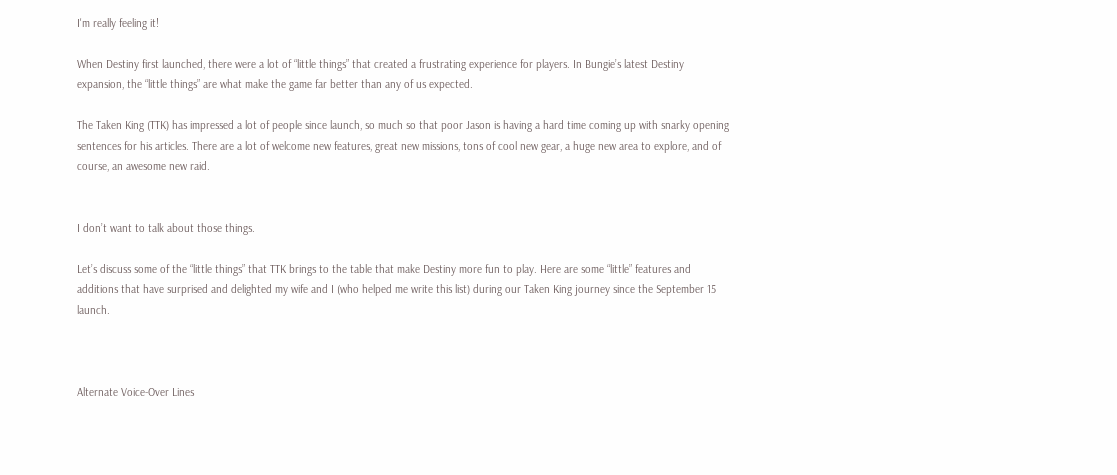I'm really feeling it!

When Destiny first launched, there were a lot of “little things” that created a frustrating experience for players. In Bungie’s latest Destiny expansion, the “little things” are what make the game far better than any of us expected.

The Taken King (TTK) has impressed a lot of people since launch, so much so that poor Jason is having a hard time coming up with snarky opening sentences for his articles. There are a lot of welcome new features, great new missions, tons of cool new gear, a huge new area to explore, and of course, an awesome new raid.


I don’t want to talk about those things.

Let’s discuss some of the “little things” that TTK brings to the table that make Destiny more fun to play. Here are some “little” features and additions that have surprised and delighted my wife and I (who helped me write this list) during our Taken King journey since the September 15 launch.



Alternate Voice-Over Lines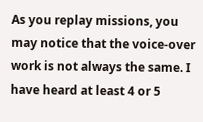As you replay missions, you may notice that the voice-over work is not always the same. I have heard at least 4 or 5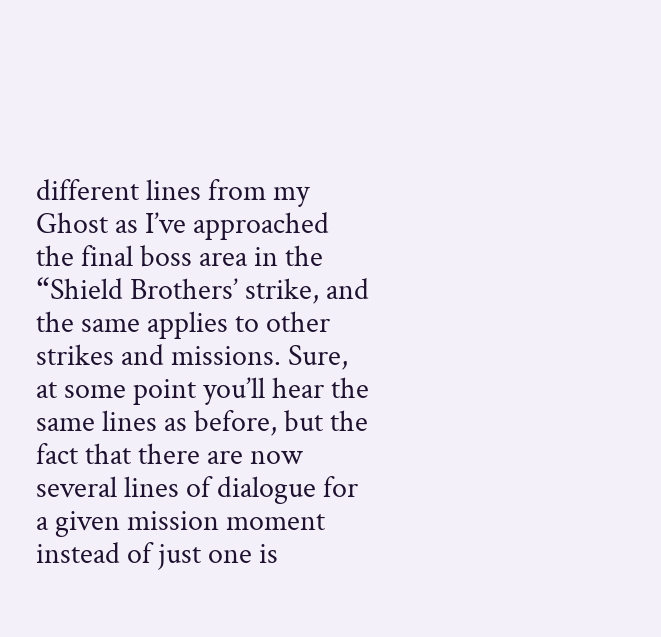different lines from my Ghost as I’ve approached the final boss area in the “Shield Brothers’ strike, and the same applies to other strikes and missions. Sure, at some point you’ll hear the same lines as before, but the fact that there are now several lines of dialogue for a given mission moment instead of just one is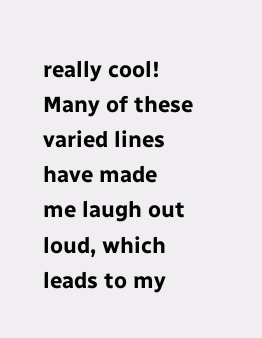really cool! Many of these varied lines have made me laugh out loud, which leads to my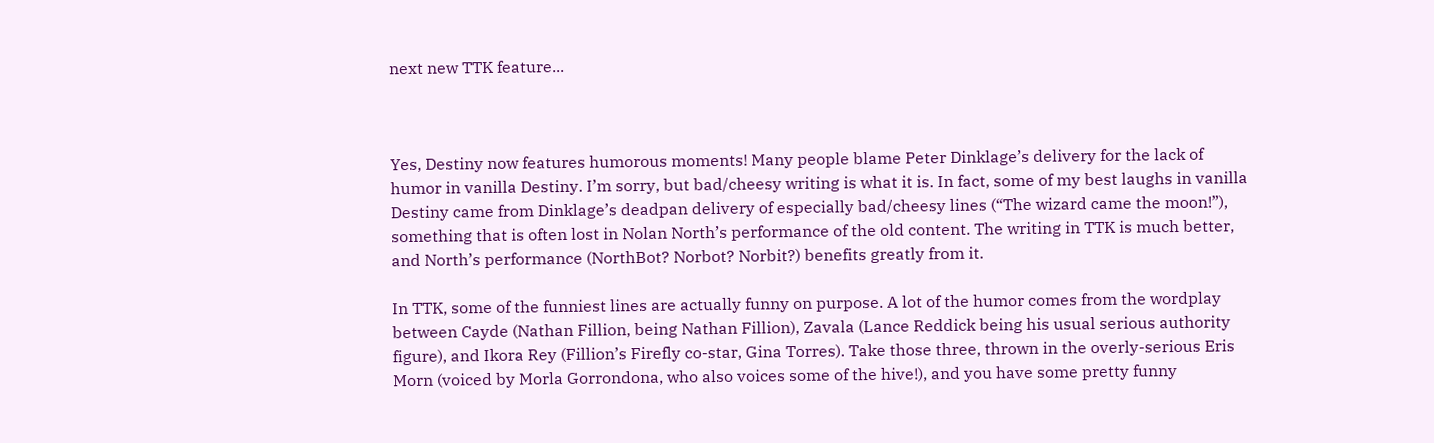next new TTK feature...



Yes, Destiny now features humorous moments! Many people blame Peter Dinklage’s delivery for the lack of humor in vanilla Destiny. I’m sorry, but bad/cheesy writing is what it is. In fact, some of my best laughs in vanilla Destiny came from Dinklage’s deadpan delivery of especially bad/cheesy lines (“The wizard came the moon!”), something that is often lost in Nolan North’s performance of the old content. The writing in TTK is much better, and North’s performance (NorthBot? Norbot? Norbit?) benefits greatly from it.

In TTK, some of the funniest lines are actually funny on purpose. A lot of the humor comes from the wordplay between Cayde (Nathan Fillion, being Nathan Fillion), Zavala (Lance Reddick being his usual serious authority figure), and Ikora Rey (Fillion’s Firefly co-star, Gina Torres). Take those three, thrown in the overly-serious Eris Morn (voiced by Morla Gorrondona, who also voices some of the hive!), and you have some pretty funny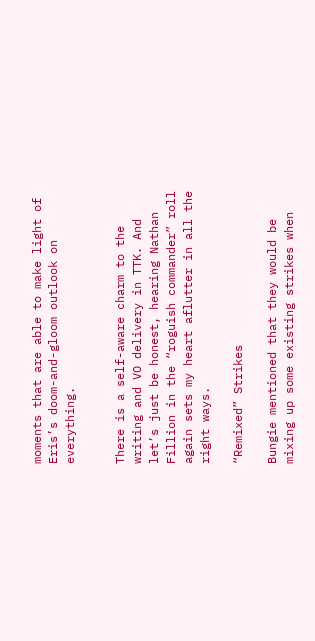moments that are able to make light of Eris’s doom-and-gloom outlook on everything.


There is a self-aware charm to the writing and VO delivery in TTK. And let’s just be honest, hearing Nathan Fillion in the “roguish commander” roll again sets my heart aflutter in all the right ways.

“Remixed” Strikes

Bungie mentioned that they would be mixing up some existing strikes when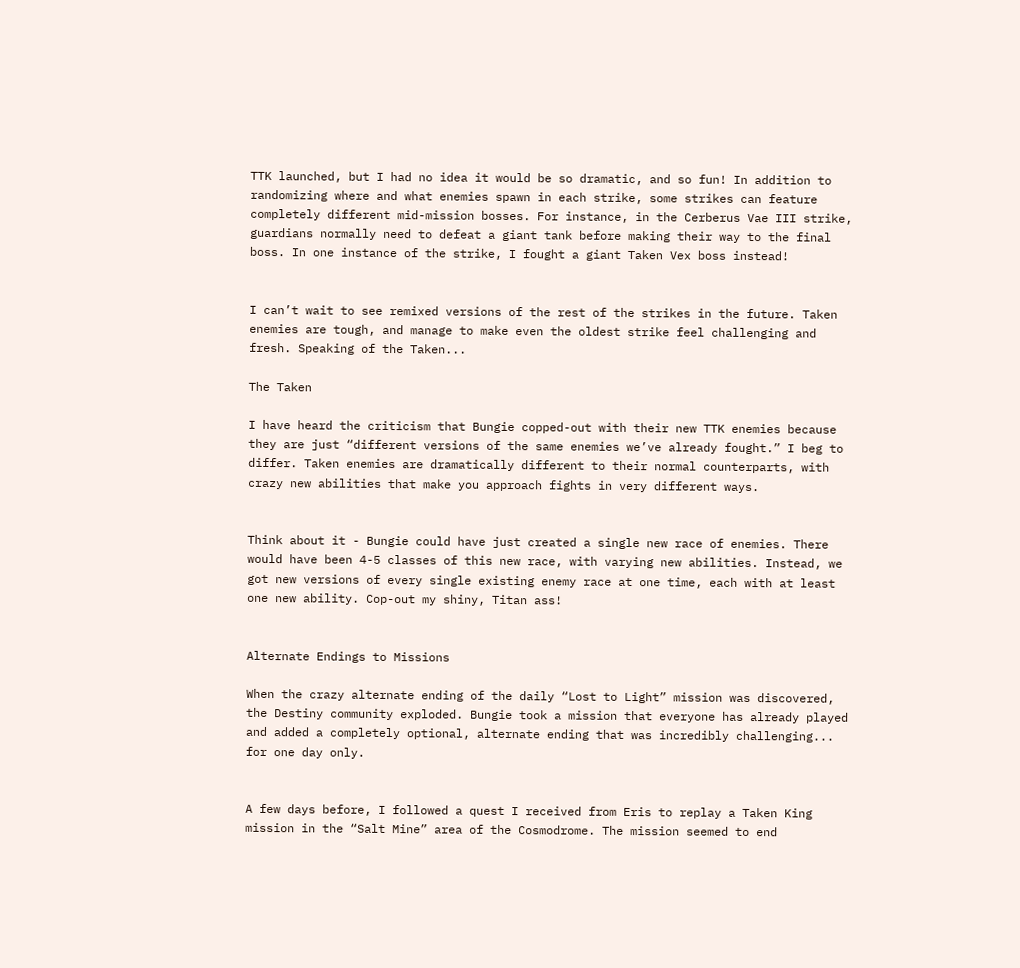TTK launched, but I had no idea it would be so dramatic, and so fun! In addition to randomizing where and what enemies spawn in each strike, some strikes can feature completely different mid-mission bosses. For instance, in the Cerberus Vae III strike, guardians normally need to defeat a giant tank before making their way to the final boss. In one instance of the strike, I fought a giant Taken Vex boss instead!


I can’t wait to see remixed versions of the rest of the strikes in the future. Taken enemies are tough, and manage to make even the oldest strike feel challenging and fresh. Speaking of the Taken...

The Taken

I have heard the criticism that Bungie copped-out with their new TTK enemies because they are just “different versions of the same enemies we’ve already fought.” I beg to differ. Taken enemies are dramatically different to their normal counterparts, with crazy new abilities that make you approach fights in very different ways.


Think about it - Bungie could have just created a single new race of enemies. There would have been 4-5 classes of this new race, with varying new abilities. Instead, we got new versions of every single existing enemy race at one time, each with at least one new ability. Cop-out my shiny, Titan ass!


Alternate Endings to Missions

When the crazy alternate ending of the daily “Lost to Light” mission was discovered, the Destiny community exploded. Bungie took a mission that everyone has already played and added a completely optional, alternate ending that was incredibly challenging... for one day only.


A few days before, I followed a quest I received from Eris to replay a Taken King mission in the “Salt Mine” area of the Cosmodrome. The mission seemed to end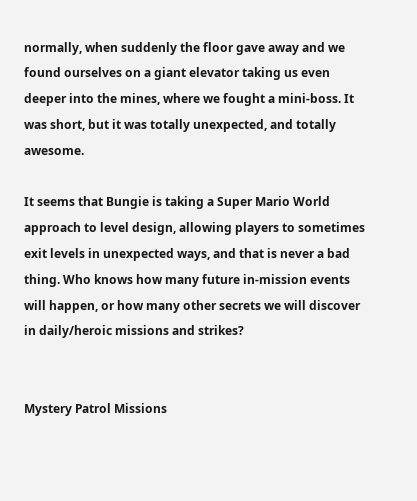normally, when suddenly the floor gave away and we found ourselves on a giant elevator taking us even deeper into the mines, where we fought a mini-boss. It was short, but it was totally unexpected, and totally awesome.

It seems that Bungie is taking a Super Mario World approach to level design, allowing players to sometimes exit levels in unexpected ways, and that is never a bad thing. Who knows how many future in-mission events will happen, or how many other secrets we will discover in daily/heroic missions and strikes?


Mystery Patrol Missions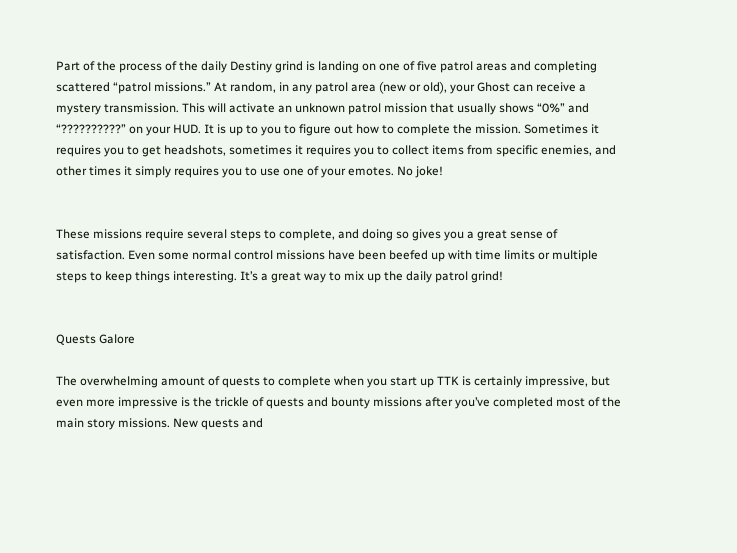Part of the process of the daily Destiny grind is landing on one of five patrol areas and completing scattered “patrol missions.” At random, in any patrol area (new or old), your Ghost can receive a mystery transmission. This will activate an unknown patrol mission that usually shows “0%” and “??????????” on your HUD. It is up to you to figure out how to complete the mission. Sometimes it requires you to get headshots, sometimes it requires you to collect items from specific enemies, and other times it simply requires you to use one of your emotes. No joke!


These missions require several steps to complete, and doing so gives you a great sense of satisfaction. Even some normal control missions have been beefed up with time limits or multiple steps to keep things interesting. It’s a great way to mix up the daily patrol grind!


Quests Galore

The overwhelming amount of quests to complete when you start up TTK is certainly impressive, but even more impressive is the trickle of quests and bounty missions after you’ve completed most of the main story missions. New quests and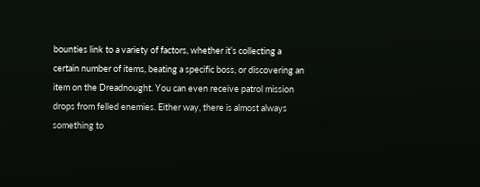bounties link to a variety of factors, whether it’s collecting a certain number of items, beating a specific boss, or discovering an item on the Dreadnought. You can even receive patrol mission drops from felled enemies. Either way, there is almost always something to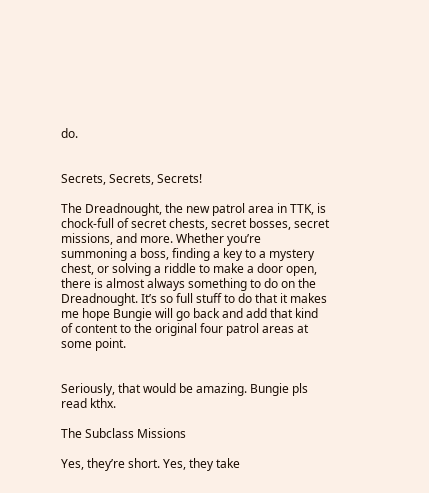do.


Secrets, Secrets, Secrets!

The Dreadnought, the new patrol area in TTK, is chock-full of secret chests, secret bosses, secret missions, and more. Whether you’re summoning a boss, finding a key to a mystery chest, or solving a riddle to make a door open, there is almost always something to do on the Dreadnought. It’s so full stuff to do that it makes me hope Bungie will go back and add that kind of content to the original four patrol areas at some point.


Seriously, that would be amazing. Bungie pls read kthx.

The Subclass Missions

Yes, they’re short. Yes, they take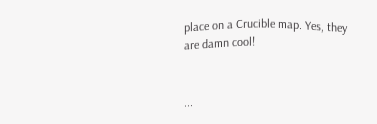place on a Crucible map. Yes, they are damn cool!


...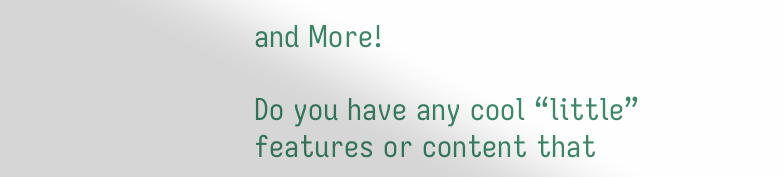and More!

Do you have any cool “little” features or content that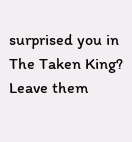surprised you in The Taken King? Leave them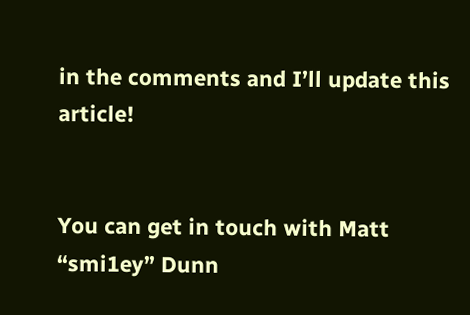in the comments and I’ll update this article!


You can get in touch with Matt “smi1ey” Dunn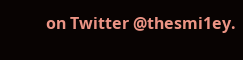on Twitter @thesmi1ey.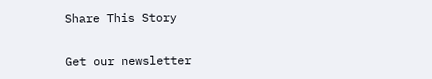Share This Story

Get our newsletter